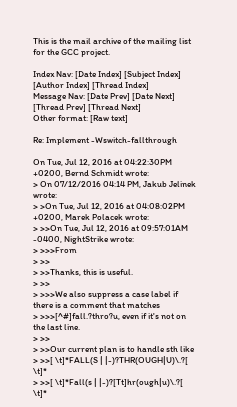This is the mail archive of the mailing list for the GCC project.

Index Nav: [Date Index] [Subject Index] [Author Index] [Thread Index]
Message Nav: [Date Prev] [Date Next] [Thread Prev] [Thread Next]
Other format: [Raw text]

Re: Implement -Wswitch-fallthrough

On Tue, Jul 12, 2016 at 04:22:30PM +0200, Bernd Schmidt wrote:
> On 07/12/2016 04:14 PM, Jakub Jelinek wrote:
> >On Tue, Jul 12, 2016 at 04:08:02PM +0200, Marek Polacek wrote:
> >>On Tue, Jul 12, 2016 at 09:57:01AM -0400, NightStrike wrote:
> >>>From
> >>
> >>Thanks, this is useful.
> >>
> >>>We also suppress a case label if there is a comment that matches
> >>>[^#]fall.?thro?u, even if it's not on the last line.
> >>
> >>Our current plan is to handle sth like
> >>[ \t]*FALL(S | |-)?THR(OUGH|U)\.?[ \t]*
> >>[ \t]*Fall(s | |-)?[Tt]hr(ough|u)\.?[ \t]*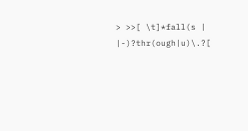> >>[ \t]*fall(s | |-)?thr(ough|u)\.?[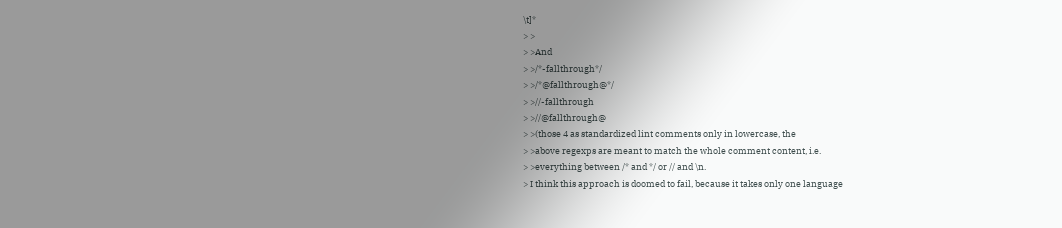\t]*
> >
> >And
> >/*-fallthrough*/
> >/*@fallthrough@*/
> >//-fallthrough
> >//@fallthrough@
> >(those 4 as standardized lint comments only in lowercase, the
> >above regexps are meant to match the whole comment content, i.e.
> >everything between /* and */ or // and \n.
> I think this approach is doomed to fail, because it takes only one language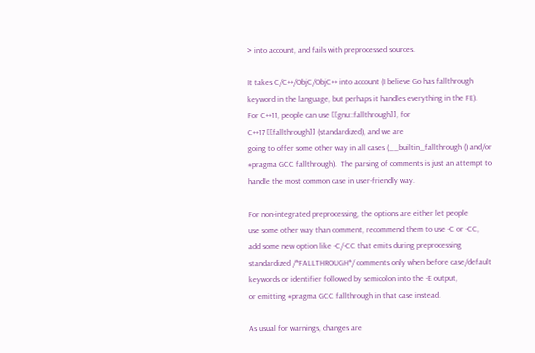> into account, and fails with preprocessed sources.

It takes C/C++/ObjC/ObjC++ into account (I believe Go has fallthrough
keyword in the language, but perhaps it handles everything in the FE).
For C++11, people can use [[gnu::fallthrough]], for
C++17 [[fallthrough]] (standardized), and we are
going to offer some other way in all cases (__builtin_fallthrough () and/or
#pragma GCC fallthrough).  The parsing of comments is just an attempt to
handle the most common case in user-friendly way.

For non-integrated preprocessing, the options are either let people
use some other way than comment, recommend them to use -C or -CC,
add some new option like -C/-CC that emits during preprocessing
standardized /*FALLTHROUGH*/ comments only when before case/default
keywords or identifier followed by semicolon into the -E output,
or emitting #pragma GCC fallthrough in that case instead.

As usual for warnings, changes are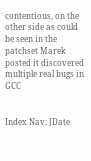contentious, on the other side as could
be seen in the patchset Marek posted it discovered multiple real bugs in GCC


Index Nav: [Date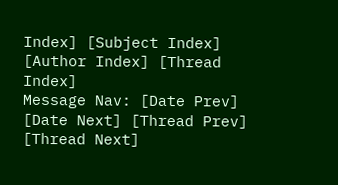Index] [Subject Index] [Author Index] [Thread Index]
Message Nav: [Date Prev] [Date Next] [Thread Prev] [Thread Next]